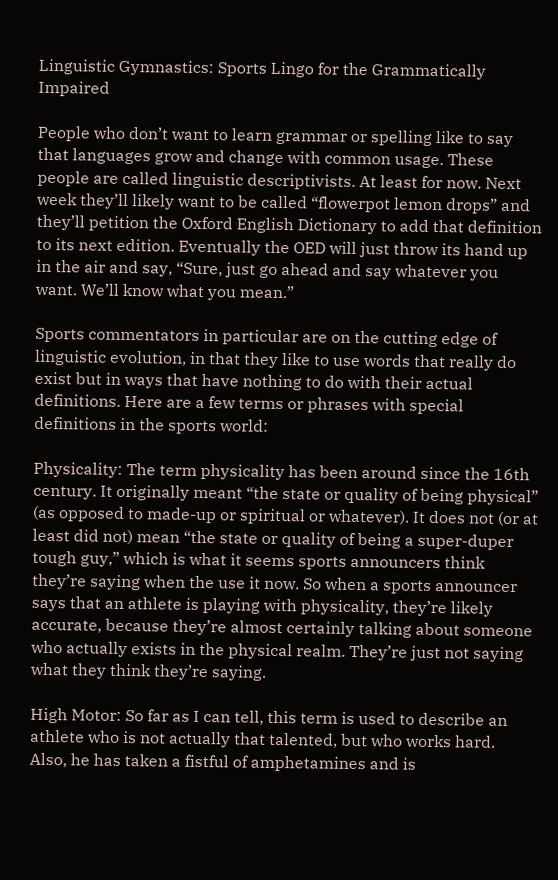Linguistic Gymnastics: Sports Lingo for the Grammatically Impaired

People who don’t want to learn grammar or spelling like to say that languages grow and change with common usage. These people are called linguistic descriptivists. At least for now. Next week they’ll likely want to be called “flowerpot lemon drops” and they’ll petition the Oxford English Dictionary to add that definition to its next edition. Eventually the OED will just throw its hand up in the air and say, “Sure, just go ahead and say whatever you want. We’ll know what you mean.”

Sports commentators in particular are on the cutting edge of linguistic evolution, in that they like to use words that really do exist but in ways that have nothing to do with their actual definitions. Here are a few terms or phrases with special definitions in the sports world:

Physicality: The term physicality has been around since the 16th century. It originally meant “the state or quality of being physical” (as opposed to made-up or spiritual or whatever). It does not (or at least did not) mean “the state or quality of being a super-duper tough guy,” which is what it seems sports announcers think they’re saying when the use it now. So when a sports announcer says that an athlete is playing with physicality, they’re likely accurate, because they’re almost certainly talking about someone who actually exists in the physical realm. They’re just not saying what they think they’re saying.

High Motor: So far as I can tell, this term is used to describe an athlete who is not actually that talented, but who works hard. Also, he has taken a fistful of amphetamines and is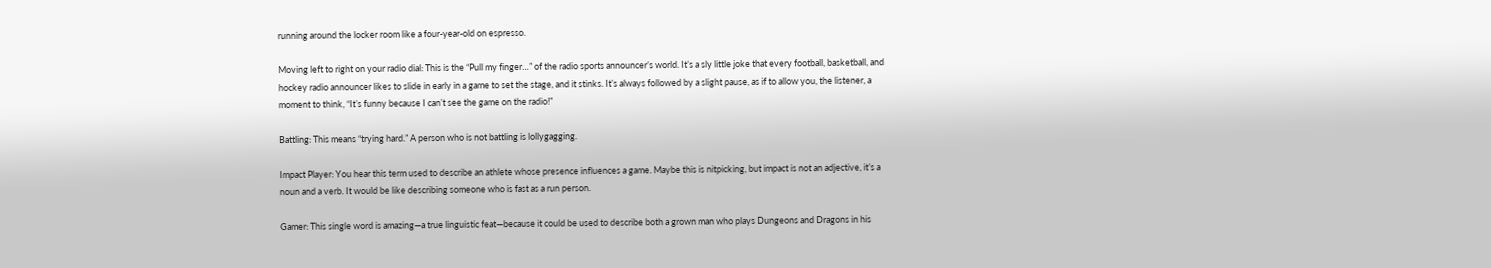running around the locker room like a four-year-old on espresso.

Moving left to right on your radio dial: This is the “Pull my finger…” of the radio sports announcer’s world. It’s a sly little joke that every football, basketball, and hockey radio announcer likes to slide in early in a game to set the stage, and it stinks. It’s always followed by a slight pause, as if to allow you, the listener, a moment to think, “It’s funny because I can’t see the game on the radio!”

Battling: This means “trying hard.” A person who is not battling is lollygagging.

Impact Player: You hear this term used to describe an athlete whose presence influences a game. Maybe this is nitpicking, but impact is not an adjective, it’s a noun and a verb. It would be like describing someone who is fast as a run person.

Gamer: This single word is amazing—a true linguistic feat—because it could be used to describe both a grown man who plays Dungeons and Dragons in his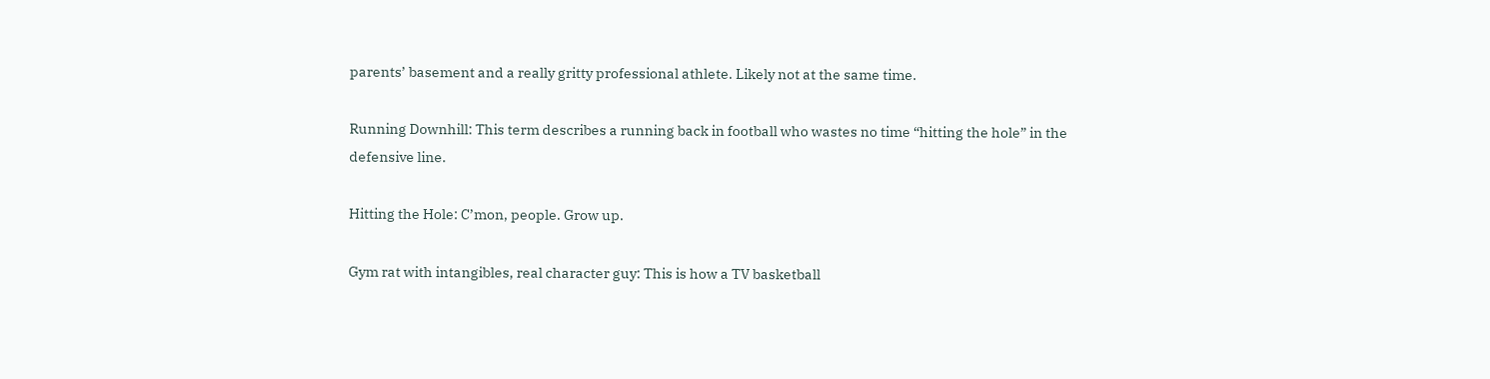parents’ basement and a really gritty professional athlete. Likely not at the same time.

Running Downhill: This term describes a running back in football who wastes no time “hitting the hole” in the defensive line.

Hitting the Hole: C’mon, people. Grow up.

Gym rat with intangibles, real character guy: This is how a TV basketball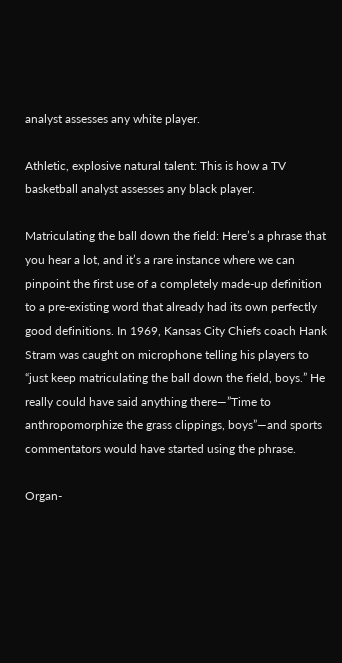analyst assesses any white player.

Athletic, explosive natural talent: This is how a TV basketball analyst assesses any black player.

Matriculating the ball down the field: Here’s a phrase that you hear a lot, and it’s a rare instance where we can pinpoint the first use of a completely made-up definition to a pre-existing word that already had its own perfectly good definitions. In 1969, Kansas City Chiefs coach Hank Stram was caught on microphone telling his players to “just keep matriculating the ball down the field, boys.” He really could have said anything there—”Time to anthropomorphize the grass clippings, boys”—and sports commentators would have started using the phrase.

Organ-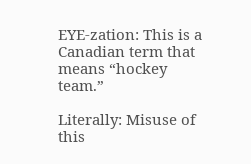EYE-zation: This is a Canadian term that means “hockey team.”

Literally: Misuse of this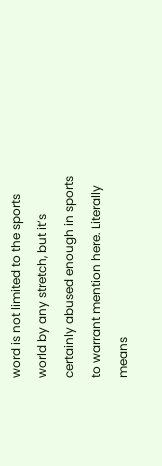word is not limited to the sports world by any stretch, but it’s certainly abused enough in sports to warrant mention here. Literally means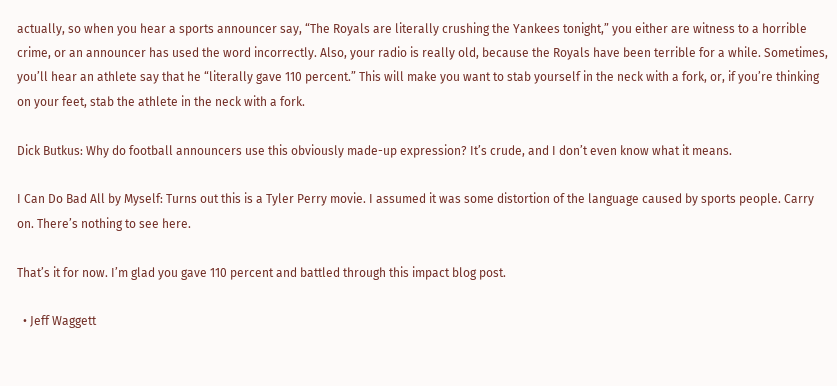actually, so when you hear a sports announcer say, “The Royals are literally crushing the Yankees tonight,” you either are witness to a horrible crime, or an announcer has used the word incorrectly. Also, your radio is really old, because the Royals have been terrible for a while. Sometimes, you’ll hear an athlete say that he “literally gave 110 percent.” This will make you want to stab yourself in the neck with a fork, or, if you’re thinking on your feet, stab the athlete in the neck with a fork.

Dick Butkus: Why do football announcers use this obviously made-up expression? It’s crude, and I don’t even know what it means.

I Can Do Bad All by Myself: Turns out this is a Tyler Perry movie. I assumed it was some distortion of the language caused by sports people. Carry on. There’s nothing to see here.

That’s it for now. I’m glad you gave 110 percent and battled through this impact blog post.

  • Jeff Waggett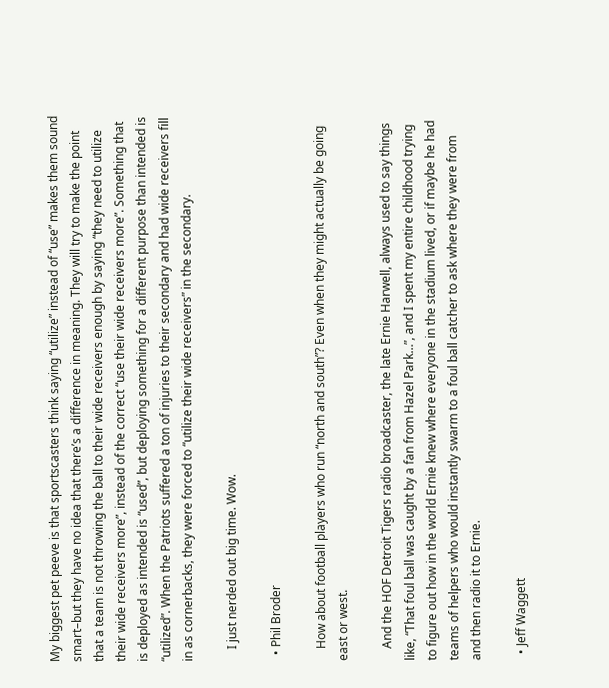My biggest pet peeve is that sportscasters think saying “utilize” instead of “use” makes them sound smart–but they have no idea that there’s a difference in meaning. They will try to make the point that a team is not throwing the ball to their wide receivers enough by saying “they need to utilize their wide receivers more”, instead of the correct “use their wide receivers more”. Something that is deployed as intended is “used”, but deploying something for a different purpose than intended is “utilized”. When the Patriots suffered a ton of injuries to their secondary and had wide receivers fill in as cornerbacks, they were forced to “utilize their wide receivers” in the secondary.

    I just nerded out big time. Wow.

  • Phil Broder

    How about football players who run “north and south”? Even when they might actually be going east or west.

    And the HOF Detroit Tigers radio broadcaster, the late Ernie Harwell, always used to say things like, “That foul ball was caught by a fan from Hazel Park…”, and I spent my entire childhood trying to figure out how in the world Ernie knew where everyone in the stadium lived, or if maybe he had teams of helpers who would instantly swarm to a foul ball catcher to ask where they were from and then radio it to Ernie.

  • Jeff Waggett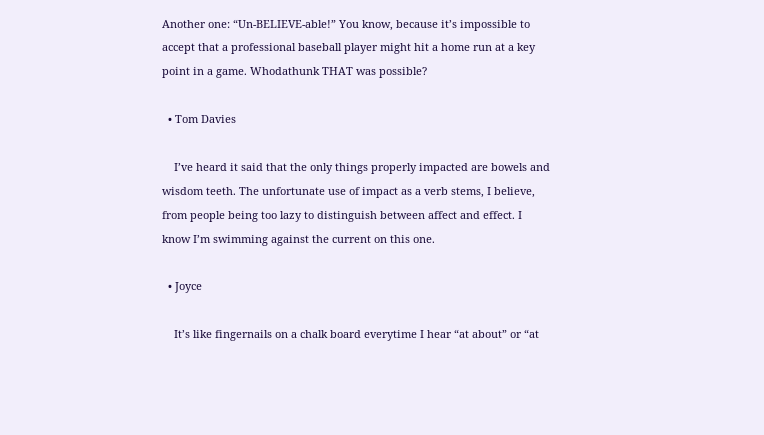Another one: “Un-BELIEVE-able!” You know, because it’s impossible to accept that a professional baseball player might hit a home run at a key point in a game. Whodathunk THAT was possible?

  • Tom Davies

    I’ve heard it said that the only things properly impacted are bowels and wisdom teeth. The unfortunate use of impact as a verb stems, I believe, from people being too lazy to distinguish between affect and effect. I know I’m swimming against the current on this one.

  • Joyce

    It’s like fingernails on a chalk board everytime I hear “at about” or “at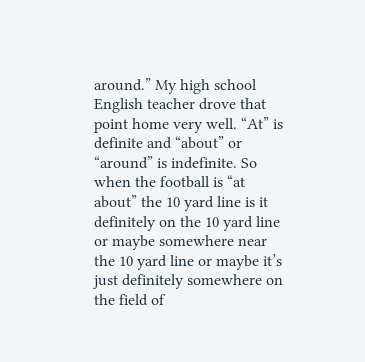around.” My high school English teacher drove that point home very well. “At” is definite and “about” or “around” is indefinite. So when the football is “at about” the 10 yard line is it definitely on the 10 yard line or maybe somewhere near the 10 yard line or maybe it’s just definitely somewhere on the field of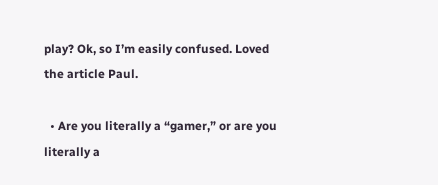play? Ok, so I’m easily confused. Loved the article Paul.

  • Are you literally a “gamer,” or are you literally a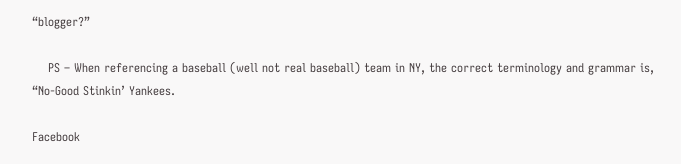“blogger?”

    PS – When referencing a baseball (well not real baseball) team in NY, the correct terminology and grammar is, “No-Good Stinkin’ Yankees.

Facebook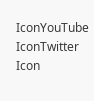IconYouTube IconTwitter Icon